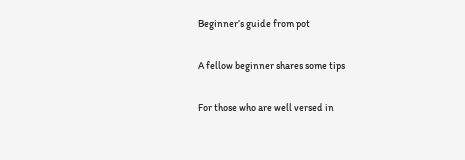Beginner’s guide from pot

A fellow beginner shares some tips

For those who are well versed in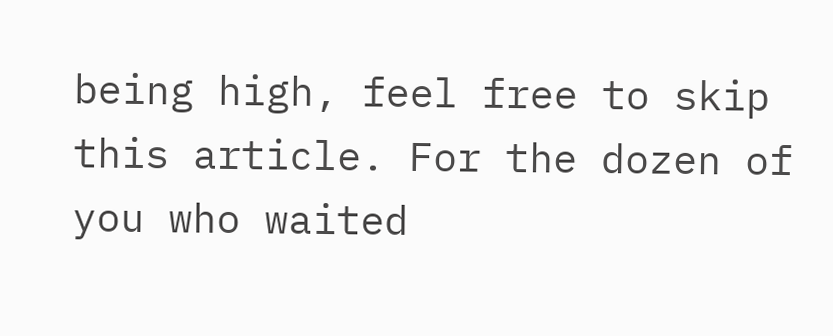being high, feel free to skip this article. For the dozen of you who waited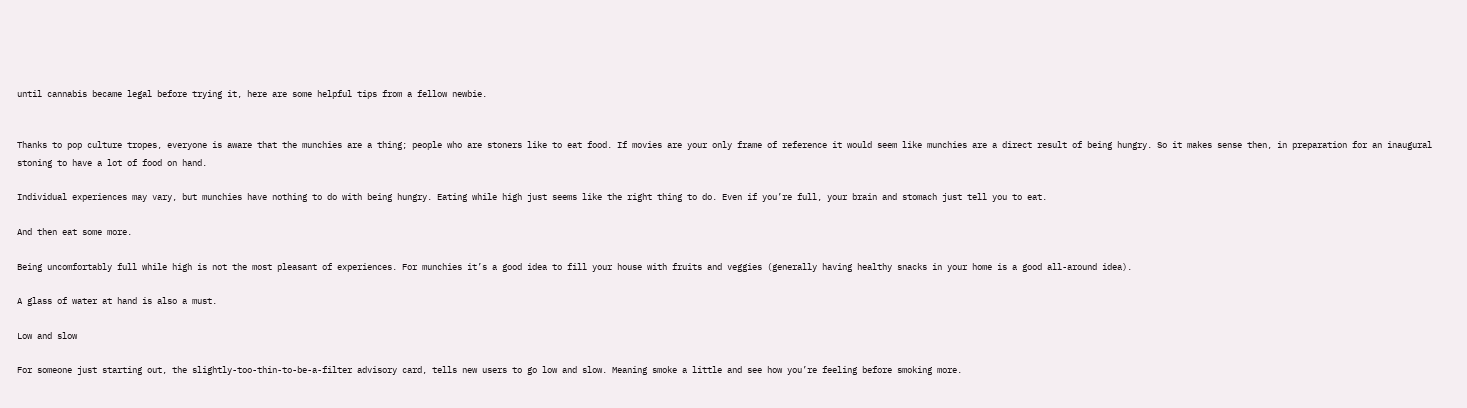until cannabis became legal before trying it, here are some helpful tips from a fellow newbie.


Thanks to pop culture tropes, everyone is aware that the munchies are a thing; people who are stoners like to eat food. If movies are your only frame of reference it would seem like munchies are a direct result of being hungry. So it makes sense then, in preparation for an inaugural stoning to have a lot of food on hand.

Individual experiences may vary, but munchies have nothing to do with being hungry. Eating while high just seems like the right thing to do. Even if you’re full, your brain and stomach just tell you to eat.

And then eat some more.

Being uncomfortably full while high is not the most pleasant of experiences. For munchies it’s a good idea to fill your house with fruits and veggies (generally having healthy snacks in your home is a good all-around idea).

A glass of water at hand is also a must.

Low and slow

For someone just starting out, the slightly-too-thin-to-be-a-filter advisory card, tells new users to go low and slow. Meaning smoke a little and see how you’re feeling before smoking more.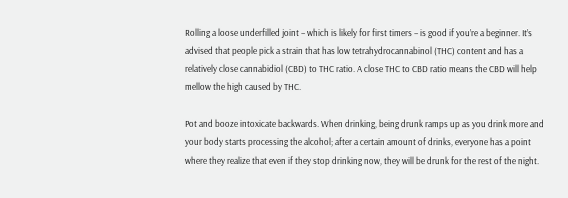Rolling a loose underfilled joint – which is likely for first timers – is good if you’re a beginner. It’s advised that people pick a strain that has low tetrahydrocannabinol (THC) content and has a relatively close cannabidiol (CBD) to THC ratio. A close THC to CBD ratio means the CBD will help mellow the high caused by THC.

Pot and booze intoxicate backwards. When drinking, being drunk ramps up as you drink more and your body starts processing the alcohol; after a certain amount of drinks, everyone has a point where they realize that even if they stop drinking now, they will be drunk for the rest of the night.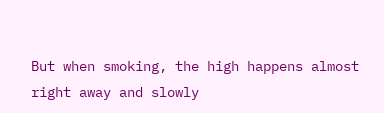But when smoking, the high happens almost right away and slowly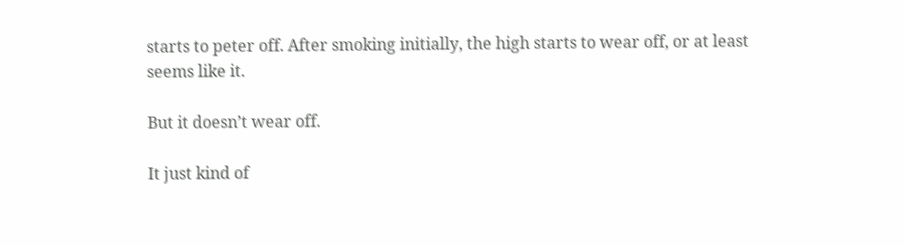starts to peter off. After smoking initially, the high starts to wear off, or at least seems like it.

But it doesn’t wear off.

It just kind of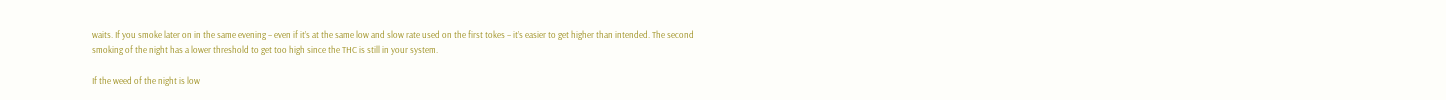waits. If you smoke later on in the same evening – even if it’s at the same low and slow rate used on the first tokes – it’s easier to get higher than intended. The second smoking of the night has a lower threshold to get too high since the THC is still in your system.

If the weed of the night is low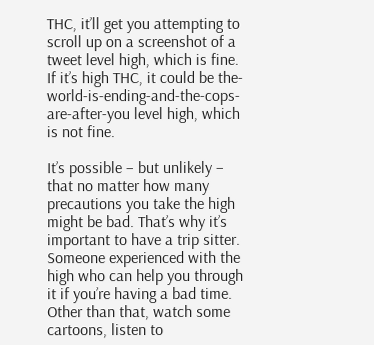THC, it’ll get you attempting to scroll up on a screenshot of a tweet level high, which is fine. If it’s high THC, it could be the-world-is-ending-and-the-cops-are-after-you level high, which is not fine.

It’s possible – but unlikely – that no matter how many precautions you take the high might be bad. That’s why it’s important to have a trip sitter. Someone experienced with the high who can help you through it if you’re having a bad time. Other than that, watch some cartoons, listen to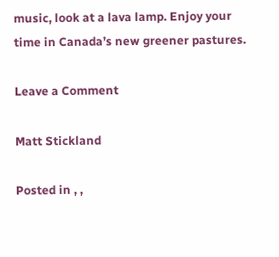music, look at a lava lamp. Enjoy your time in Canada’s new greener pastures.

Leave a Comment

Matt Stickland

Posted in , ,